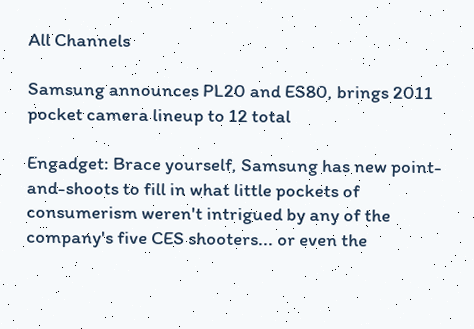All Channels

Samsung announces PL20 and ES80, brings 2011 pocket camera lineup to 12 total

Engadget: Brace yourself, Samsung has new point-and-shoots to fill in what little pockets of consumerism weren't intrigued by any of the company's five CES shooters... or even the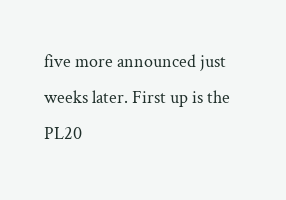five more announced just weeks later. First up is the PL20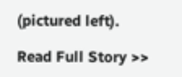(pictured left).

Read Full Story >>